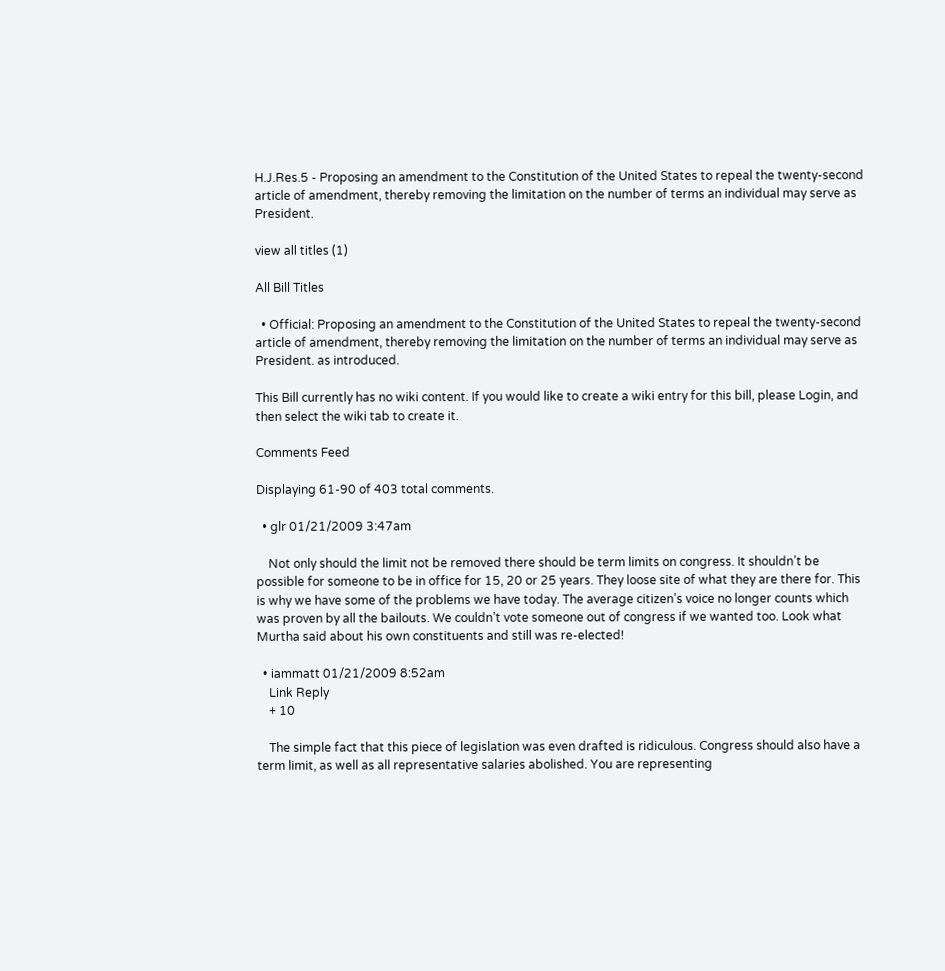H.J.Res.5 - Proposing an amendment to the Constitution of the United States to repeal the twenty-second article of amendment, thereby removing the limitation on the number of terms an individual may serve as President.

view all titles (1)

All Bill Titles

  • Official: Proposing an amendment to the Constitution of the United States to repeal the twenty-second article of amendment, thereby removing the limitation on the number of terms an individual may serve as President. as introduced.

This Bill currently has no wiki content. If you would like to create a wiki entry for this bill, please Login, and then select the wiki tab to create it.

Comments Feed

Displaying 61-90 of 403 total comments.

  • glr 01/21/2009 3:47am

    Not only should the limit not be removed there should be term limits on congress. It shouldn’t be possible for someone to be in office for 15, 20 or 25 years. They loose site of what they are there for. This is why we have some of the problems we have today. The average citizen’s voice no longer counts which was proven by all the bailouts. We couldn’t vote someone out of congress if we wanted too. Look what Murtha said about his own constituents and still was re-elected!

  • iammatt 01/21/2009 8:52am
    Link Reply
    + 10

    The simple fact that this piece of legislation was even drafted is ridiculous. Congress should also have a term limit, as well as all representative salaries abolished. You are representing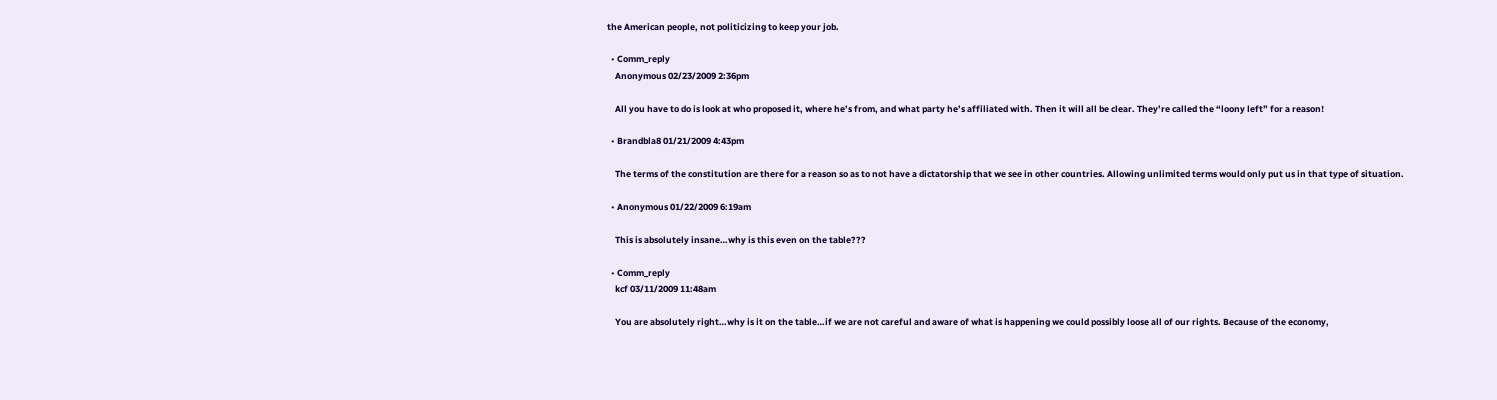the American people, not politicizing to keep your job.

  • Comm_reply
    Anonymous 02/23/2009 2:36pm

    All you have to do is look at who proposed it, where he’s from, and what party he’s affiliated with. Then it will all be clear. They’re called the “loony left” for a reason!

  • Brandbla8 01/21/2009 4:43pm

    The terms of the constitution are there for a reason so as to not have a dictatorship that we see in other countries. Allowing unlimited terms would only put us in that type of situation.

  • Anonymous 01/22/2009 6:19am

    This is absolutely insane…why is this even on the table???

  • Comm_reply
    kcf 03/11/2009 11:48am

    You are absolutely right…why is it on the table…if we are not careful and aware of what is happening we could possibly loose all of our rights. Because of the economy,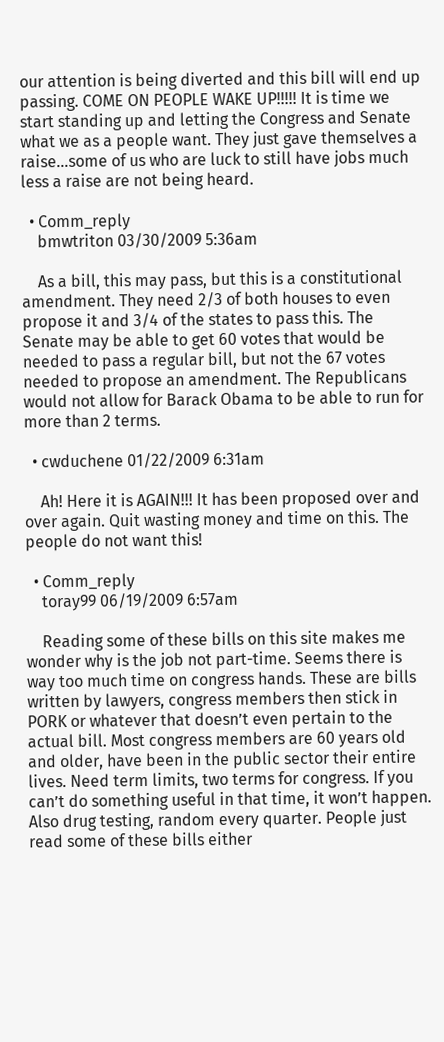our attention is being diverted and this bill will end up passing. COME ON PEOPLE WAKE UP!!!!! It is time we start standing up and letting the Congress and Senate what we as a people want. They just gave themselves a raise…some of us who are luck to still have jobs much less a raise are not being heard.

  • Comm_reply
    bmwtriton 03/30/2009 5:36am

    As a bill, this may pass, but this is a constitutional amendment. They need 2/3 of both houses to even propose it and 3/4 of the states to pass this. The Senate may be able to get 60 votes that would be needed to pass a regular bill, but not the 67 votes needed to propose an amendment. The Republicans would not allow for Barack Obama to be able to run for more than 2 terms.

  • cwduchene 01/22/2009 6:31am

    Ah! Here it is AGAIN!!! It has been proposed over and over again. Quit wasting money and time on this. The people do not want this!

  • Comm_reply
    toray99 06/19/2009 6:57am

    Reading some of these bills on this site makes me wonder why is the job not part-time. Seems there is way too much time on congress hands. These are bills written by lawyers, congress members then stick in PORK or whatever that doesn’t even pertain to the actual bill. Most congress members are 60 years old and older, have been in the public sector their entire lives. Need term limits, two terms for congress. If you can’t do something useful in that time, it won’t happen. Also drug testing, random every quarter. People just read some of these bills either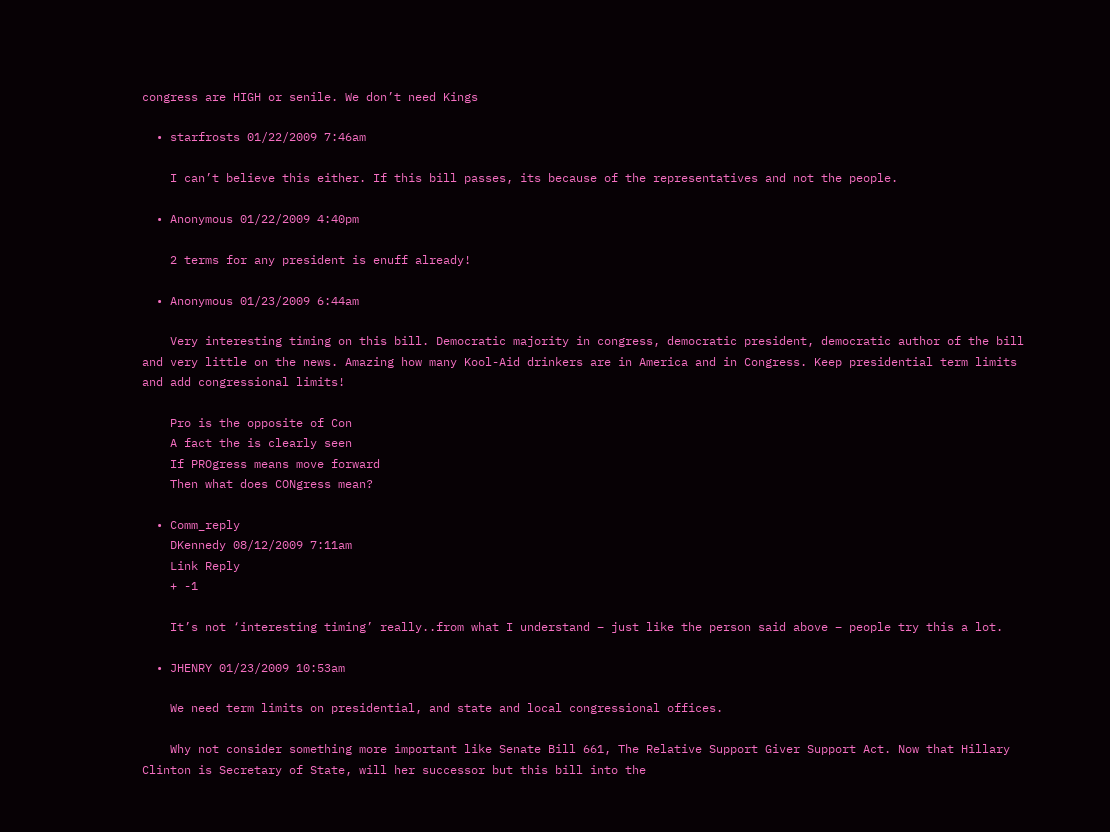congress are HIGH or senile. We don’t need Kings

  • starfrosts 01/22/2009 7:46am

    I can’t believe this either. If this bill passes, its because of the representatives and not the people.

  • Anonymous 01/22/2009 4:40pm

    2 terms for any president is enuff already!

  • Anonymous 01/23/2009 6:44am

    Very interesting timing on this bill. Democratic majority in congress, democratic president, democratic author of the bill and very little on the news. Amazing how many Kool-Aid drinkers are in America and in Congress. Keep presidential term limits and add congressional limits!

    Pro is the opposite of Con
    A fact the is clearly seen
    If PROgress means move forward
    Then what does CONgress mean?

  • Comm_reply
    DKennedy 08/12/2009 7:11am
    Link Reply
    + -1

    It’s not ‘interesting timing’ really..from what I understand – just like the person said above – people try this a lot.

  • JHENRY 01/23/2009 10:53am

    We need term limits on presidential, and state and local congressional offices.

    Why not consider something more important like Senate Bill 661, The Relative Support Giver Support Act. Now that Hillary Clinton is Secretary of State, will her successor but this bill into the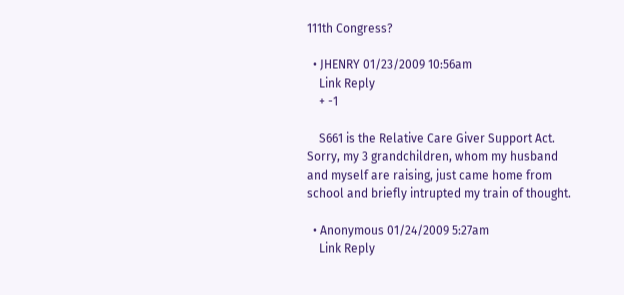111th Congress?

  • JHENRY 01/23/2009 10:56am
    Link Reply
    + -1

    S661 is the Relative Care Giver Support Act. Sorry, my 3 grandchildren, whom my husband and myself are raising, just came home from school and briefly intrupted my train of thought.

  • Anonymous 01/24/2009 5:27am
    Link Reply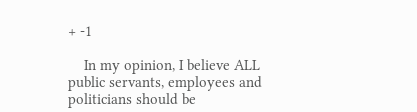+ -1

    In my opinion, I believe ALL public servants, employees and politicians should be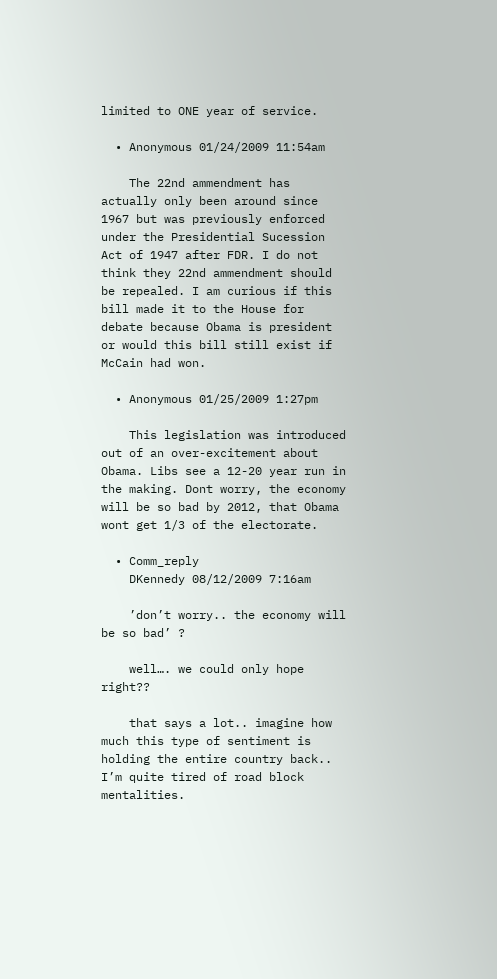limited to ONE year of service.

  • Anonymous 01/24/2009 11:54am

    The 22nd ammendment has actually only been around since 1967 but was previously enforced under the Presidential Sucession Act of 1947 after FDR. I do not think they 22nd ammendment should be repealed. I am curious if this bill made it to the House for debate because Obama is president or would this bill still exist if McCain had won.

  • Anonymous 01/25/2009 1:27pm

    This legislation was introduced out of an over-excitement about Obama. Libs see a 12-20 year run in the making. Dont worry, the economy will be so bad by 2012, that Obama wont get 1/3 of the electorate.

  • Comm_reply
    DKennedy 08/12/2009 7:16am

    ’don’t worry.. the economy will be so bad’ ?

    well…. we could only hope right??

    that says a lot.. imagine how much this type of sentiment is holding the entire country back.. I’m quite tired of road block mentalities.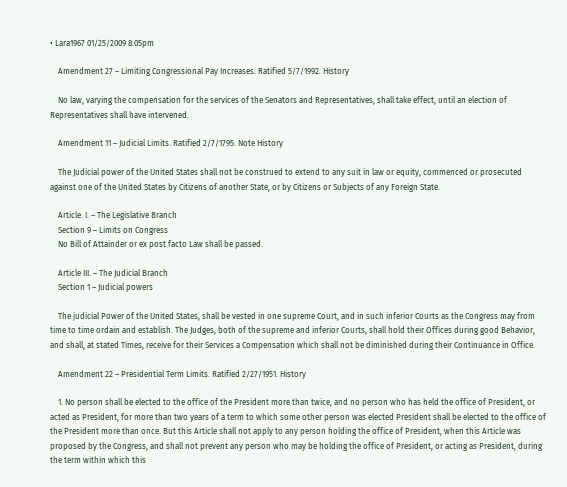• Lara1967 01/25/2009 8:05pm

    Amendment 27 – Limiting Congressional Pay Increases. Ratified 5/7/1992. History

    No law, varying the compensation for the services of the Senators and Representatives, shall take effect, until an election of Representatives shall have intervened.

    Amendment 11 – Judicial Limits. Ratified 2/7/1795. Note History

    The Judicial power of the United States shall not be construed to extend to any suit in law or equity, commenced or prosecuted against one of the United States by Citizens of another State, or by Citizens or Subjects of any Foreign State.

    Article. I. – The Legislative Branch
    Section 9 – Limits on Congress
    No Bill of Attainder or ex post facto Law shall be passed.

    Article III. – The Judicial Branch
    Section 1 – Judicial powers

    The judicial Power of the United States, shall be vested in one supreme Court, and in such inferior Courts as the Congress may from time to time ordain and establish. The Judges, both of the supreme and inferior Courts, shall hold their Offices during good Behavior, and shall, at stated Times, receive for their Services a Compensation which shall not be diminished during their Continuance in Office.

    Amendment 22 – Presidential Term Limits. Ratified 2/27/1951. History

    1. No person shall be elected to the office of the President more than twice, and no person who has held the office of President, or acted as President, for more than two years of a term to which some other person was elected President shall be elected to the office of the President more than once. But this Article shall not apply to any person holding the office of President, when this Article was proposed by the Congress, and shall not prevent any person who may be holding the office of President, or acting as President, during the term within which this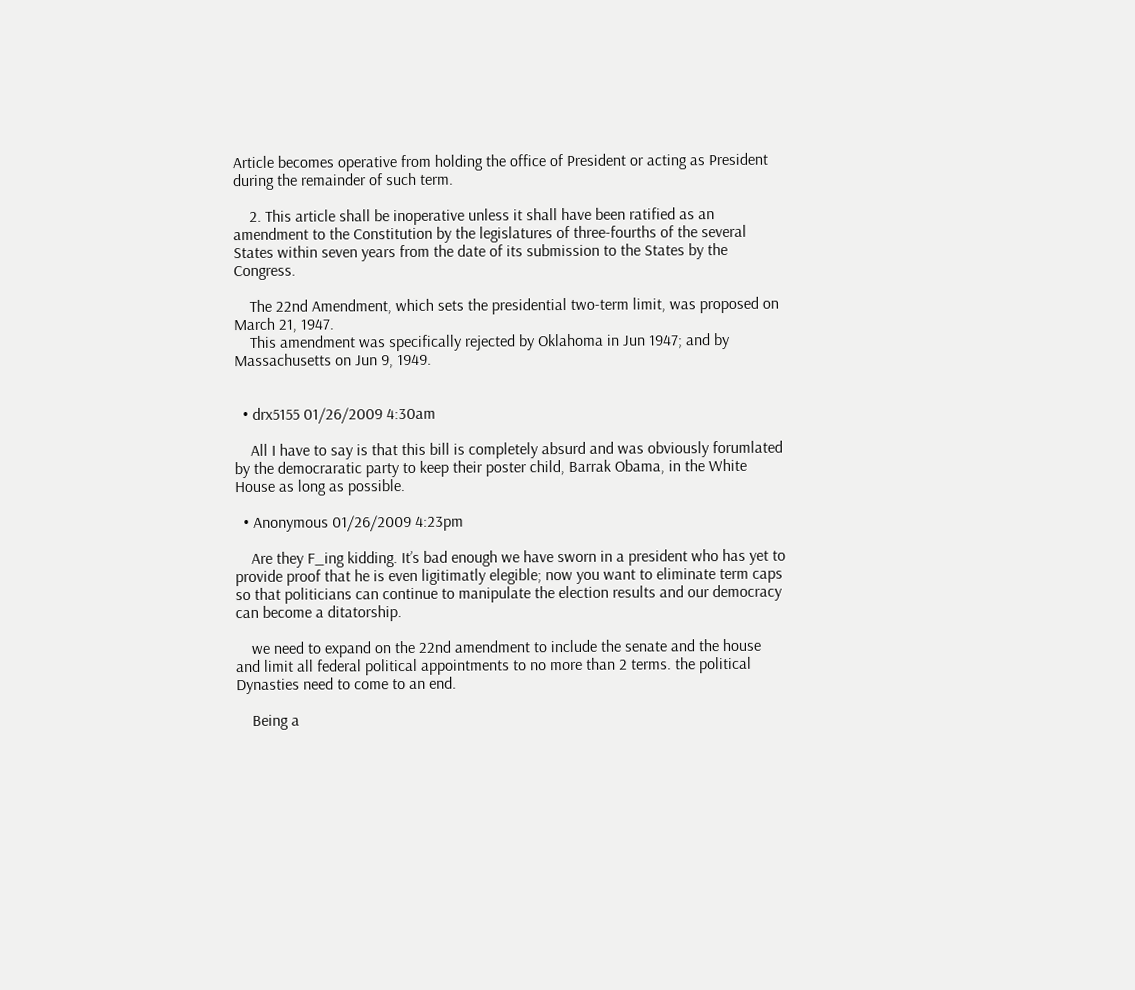Article becomes operative from holding the office of President or acting as President during the remainder of such term.

    2. This article shall be inoperative unless it shall have been ratified as an amendment to the Constitution by the legislatures of three-fourths of the several States within seven years from the date of its submission to the States by the Congress.

    The 22nd Amendment, which sets the presidential two-term limit, was proposed on March 21, 1947.
    This amendment was specifically rejected by Oklahoma in Jun 1947; and by Massachusetts on Jun 9, 1949.


  • drx5155 01/26/2009 4:30am

    All I have to say is that this bill is completely absurd and was obviously forumlated by the democraratic party to keep their poster child, Barrak Obama, in the White House as long as possible.

  • Anonymous 01/26/2009 4:23pm

    Are they F_ing kidding. It’s bad enough we have sworn in a president who has yet to provide proof that he is even ligitimatly elegible; now you want to eliminate term caps so that politicians can continue to manipulate the election results and our democracy can become a ditatorship.

    we need to expand on the 22nd amendment to include the senate and the house and limit all federal political appointments to no more than 2 terms. the political Dynasties need to come to an end.

    Being a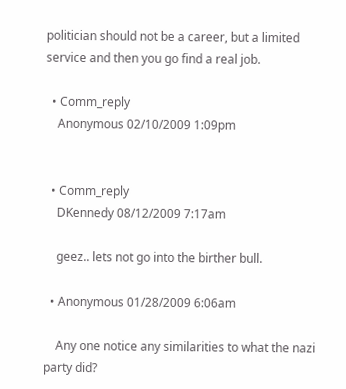politician should not be a career, but a limited service and then you go find a real job.

  • Comm_reply
    Anonymous 02/10/2009 1:09pm


  • Comm_reply
    DKennedy 08/12/2009 7:17am

    geez.. lets not go into the birther bull.

  • Anonymous 01/28/2009 6:06am

    Any one notice any similarities to what the nazi party did?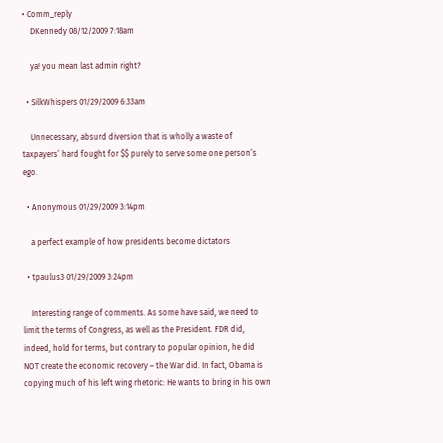• Comm_reply
    DKennedy 08/12/2009 7:18am

    ya! you mean last admin right?

  • SilkWhispers 01/29/2009 6:33am

    Unnecessary, absurd diversion that is wholly a waste of taxpayers’ hard fought for $$ purely to serve some one person’s ego.

  • Anonymous 01/29/2009 3:14pm

    a perfect example of how presidents become dictators

  • tpaulus3 01/29/2009 3:24pm

    Interesting range of comments. As some have said, we need to limit the terms of Congress, as well as the President. FDR did, indeed, hold for terms, but contrary to popular opinion, he did NOT create the economic recovery – the War did. In fact, Obama is copying much of his left wing rhetoric: He wants to bring in his own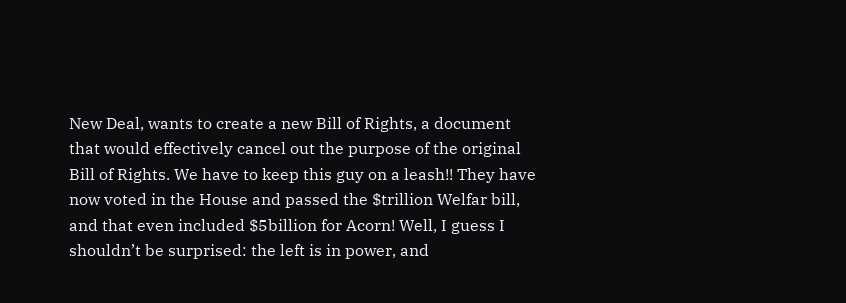New Deal, wants to create a new Bill of Rights, a document that would effectively cancel out the purpose of the original Bill of Rights. We have to keep this guy on a leash!! They have now voted in the House and passed the $trillion Welfar bill, and that even included $5billion for Acorn! Well, I guess I shouldn’t be surprised: the left is in power, and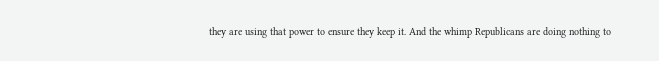they are using that power to ensure they keep it. And the whimp Republicans are doing nothing to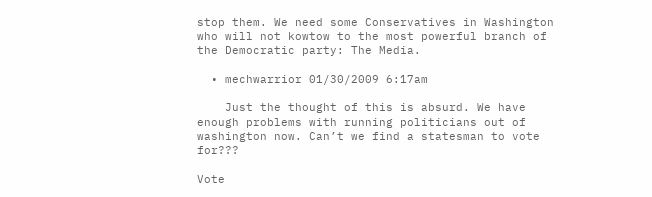stop them. We need some Conservatives in Washington who will not kowtow to the most powerful branch of the Democratic party: The Media.

  • mechwarrior 01/30/2009 6:17am

    Just the thought of this is absurd. We have enough problems with running politicians out of washington now. Can’t we find a statesman to vote for???

Vote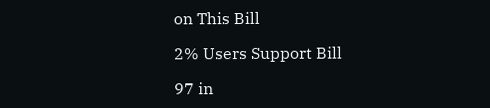on This Bill

2% Users Support Bill

97 in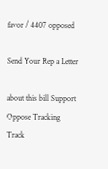favor / 4407 opposed

Send Your Rep a Letter

about this bill Support Oppose Tracking
Track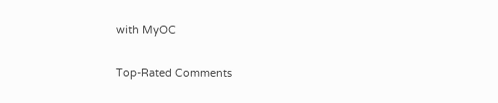with MyOC

Top-Rated Comments